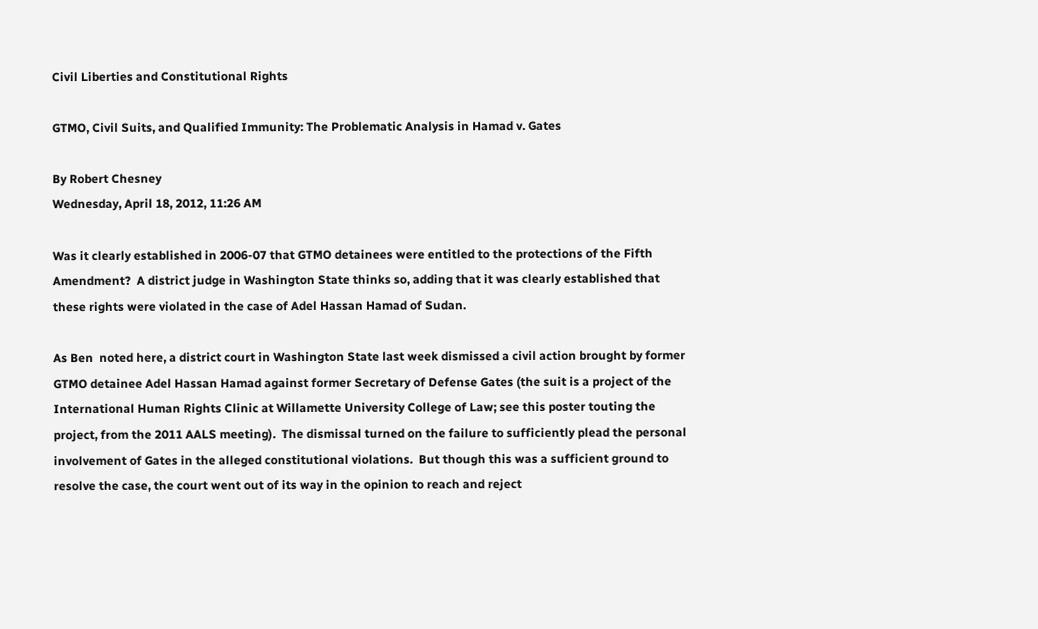Civil Liberties and Constitutional Rights

GTMO, Civil Suits, and Qualified Immunity: The Problematic Analysis in Hamad v. Gates

By Robert Chesney
Wednesday, April 18, 2012, 11:26 AM

Was it clearly established in 2006-07 that GTMO detainees were entitled to the protections of the Fifth Amendment?  A district judge in Washington State thinks so, adding that it was clearly established that these rights were violated in the case of Adel Hassan Hamad of Sudan.

As Ben  noted here, a district court in Washington State last week dismissed a civil action brought by former GTMO detainee Adel Hassan Hamad against former Secretary of Defense Gates (the suit is a project of the International Human Rights Clinic at Willamette University College of Law; see this poster touting the project, from the 2011 AALS meeting).  The dismissal turned on the failure to sufficiently plead the personal involvement of Gates in the alleged constitutional violations.  But though this was a sufficient ground to resolve the case, the court went out of its way in the opinion to reach and reject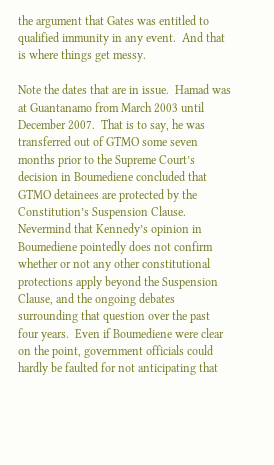the argument that Gates was entitled to qualified immunity in any event.  And that is where things get messy.

Note the dates that are in issue.  Hamad was at Guantanamo from March 2003 until December 2007.  That is to say, he was transferred out of GTMO some seven months prior to the Supreme Court’s decision in Boumediene concluded that GTMO detainees are protected by the Constitution’s Suspension Clause.  Nevermind that Kennedy’s opinion in Boumediene pointedly does not confirm whether or not any other constitutional protections apply beyond the Suspension Clause, and the ongoing debates surrounding that question over the past four years.  Even if Boumediene were clear on the point, government officials could hardly be faulted for not anticipating that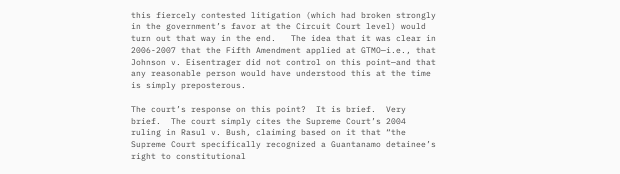this fiercely contested litigation (which had broken strongly in the government’s favor at the Circuit Court level) would turn out that way in the end.   The idea that it was clear in 2006-2007 that the Fifth Amendment applied at GTMO—i.e., that Johnson v. Eisentrager did not control on this point—and that any reasonable person would have understood this at the time is simply preposterous.

The court’s response on this point?  It is brief.  Very brief.  The court simply cites the Supreme Court’s 2004 ruling in Rasul v. Bush, claiming based on it that “the Supreme Court specifically recognized a Guantanamo detainee’s right to constitutional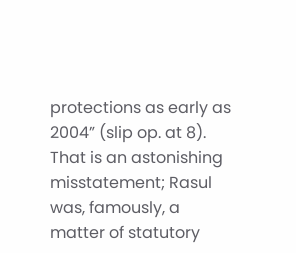protections as early as 2004” (slip op. at 8).  That is an astonishing misstatement; Rasul was, famously, a matter of statutory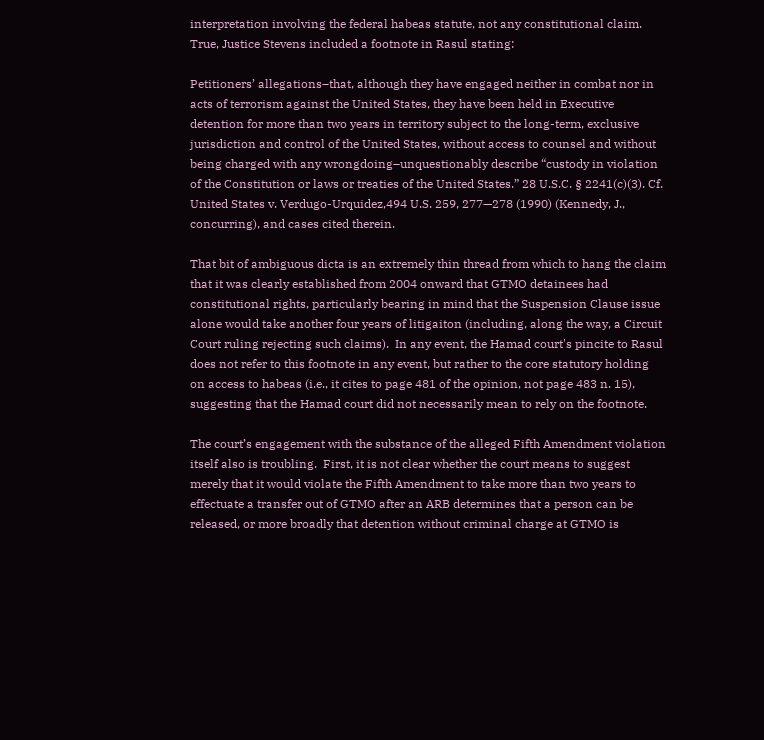interpretation involving the federal habeas statute, not any constitutional claim.  True, Justice Stevens included a footnote in Rasul stating:

Petitioners’ allegations–that, although they have engaged neither in combat nor in acts of terrorism against the United States, they have been held in Executive detention for more than two years in territory subject to the long-term, exclusive jurisdiction and control of the United States, without access to counsel and without being charged with any wrongdoing–unquestionably describe “custody in violation of the Constitution or laws or treaties of the United States.” 28 U.S.C. § 2241(c)(3). Cf. United States v. Verdugo-Urquidez,494 U.S. 259, 277—278 (1990) (Kennedy, J., concurring), and cases cited therein.

That bit of ambiguous dicta is an extremely thin thread from which to hang the claim that it was clearly established from 2004 onward that GTMO detainees had constitutional rights, particularly bearing in mind that the Suspension Clause issue alone would take another four years of litigaiton (including, along the way, a Circuit Court ruling rejecting such claims).  In any event, the Hamad court's pincite to Rasul does not refer to this footnote in any event, but rather to the core statutory holding on access to habeas (i.e., it cites to page 481 of the opinion, not page 483 n. 15), suggesting that the Hamad court did not necessarily mean to rely on the footnote.

The court’s engagement with the substance of the alleged Fifth Amendment violation itself also is troubling.  First, it is not clear whether the court means to suggest merely that it would violate the Fifth Amendment to take more than two years to effectuate a transfer out of GTMO after an ARB determines that a person can be released, or more broadly that detention without criminal charge at GTMO is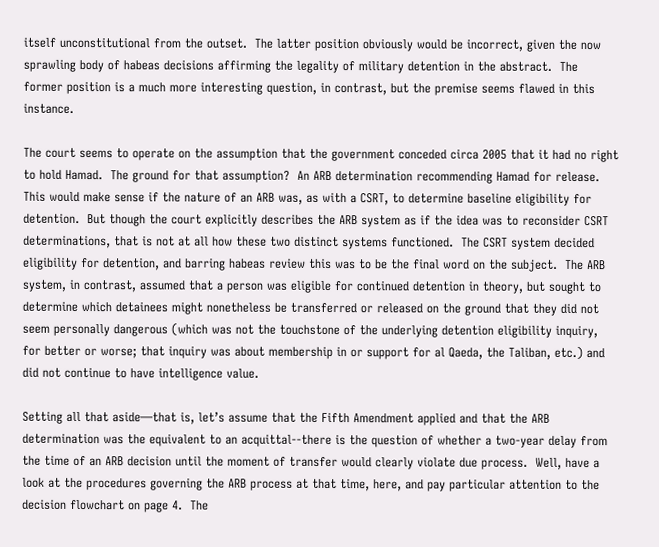itself unconstitutional from the outset.  The latter position obviously would be incorrect, given the now sprawling body of habeas decisions affirming the legality of military detention in the abstract.  The former position is a much more interesting question, in contrast, but the premise seems flawed in this instance.

The court seems to operate on the assumption that the government conceded circa 2005 that it had no right to hold Hamad.  The ground for that assumption?  An ARB determination recommending Hamad for release.  This would make sense if the nature of an ARB was, as with a CSRT, to determine baseline eligibility for detention.  But though the court explicitly describes the ARB system as if the idea was to reconsider CSRT determinations, that is not at all how these two distinct systems functioned.  The CSRT system decided eligibility for detention, and barring habeas review this was to be the final word on the subject.  The ARB system, in contrast, assumed that a person was eligible for continued detention in theory, but sought to determine which detainees might nonetheless be transferred or released on the ground that they did not seem personally dangerous (which was not the touchstone of the underlying detention eligibility inquiry, for better or worse; that inquiry was about membership in or support for al Qaeda, the Taliban, etc.) and did not continue to have intelligence value.

Setting all that aside—that is, let’s assume that the Fifth Amendment applied and that the ARB determination was the equivalent to an acquittal--there is the question of whether a two-year delay from the time of an ARB decision until the moment of transfer would clearly violate due process.  Well, have a look at the procedures governing the ARB process at that time, here, and pay particular attention to the decision flowchart on page 4.  The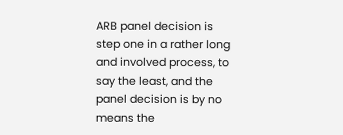ARB panel decision is step one in a rather long and involved process, to say the least, and the panel decision is by no means the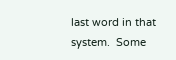last word in that system.  Some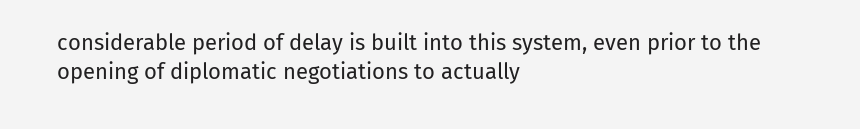considerable period of delay is built into this system, even prior to the opening of diplomatic negotiations to actually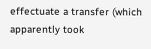effectuate a transfer (which apparently took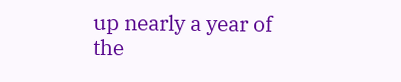up nearly a year of the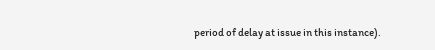period of delay at issue in this instance).